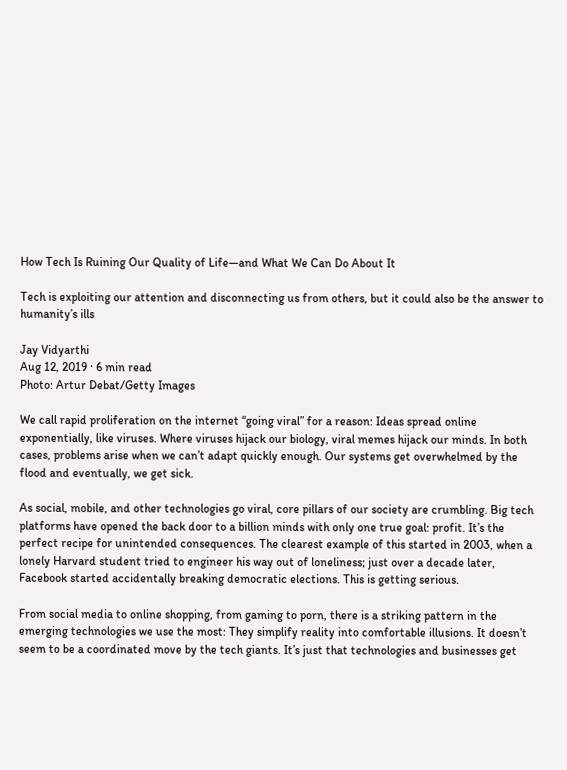How Tech Is Ruining Our Quality of Life—and What We Can Do About It

Tech is exploiting our attention and disconnecting us from others, but it could also be the answer to humanity’s ills

Jay Vidyarthi
Aug 12, 2019 · 6 min read
Photo: Artur Debat/Getty Images

We call rapid proliferation on the internet “going viral” for a reason: Ideas spread online exponentially, like viruses. Where viruses hijack our biology, viral memes hijack our minds. In both cases, problems arise when we can’t adapt quickly enough. Our systems get overwhelmed by the flood and eventually, we get sick.

As social, mobile, and other technologies go viral, core pillars of our society are crumbling. Big tech platforms have opened the back door to a billion minds with only one true goal: profit. It’s the perfect recipe for unintended consequences. The clearest example of this started in 2003, when a lonely Harvard student tried to engineer his way out of loneliness; just over a decade later, Facebook started accidentally breaking democratic elections. This is getting serious.

From social media to online shopping, from gaming to porn, there is a striking pattern in the emerging technologies we use the most: They simplify reality into comfortable illusions. It doesn’t seem to be a coordinated move by the tech giants. It’s just that technologies and businesses get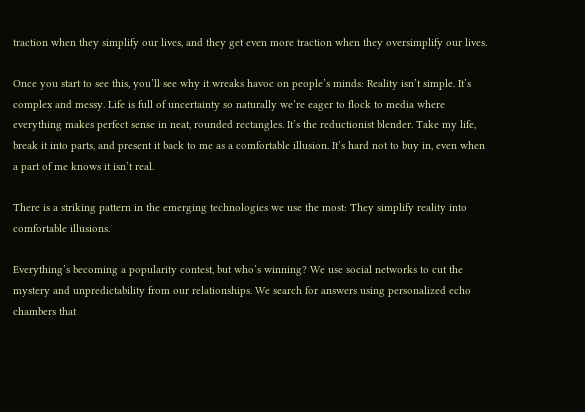traction when they simplify our lives, and they get even more traction when they oversimplify our lives.

Once you start to see this, you’ll see why it wreaks havoc on people’s minds: Reality isn’t simple. It’s complex and messy. Life is full of uncertainty so naturally we’re eager to flock to media where everything makes perfect sense in neat, rounded rectangles. It’s the reductionist blender. Take my life, break it into parts, and present it back to me as a comfortable illusion. It’s hard not to buy in, even when a part of me knows it isn’t real.

There is a striking pattern in the emerging technologies we use the most: They simplify reality into comfortable illusions.

Everything’s becoming a popularity contest, but who’s winning? We use social networks to cut the mystery and unpredictability from our relationships. We search for answers using personalized echo chambers that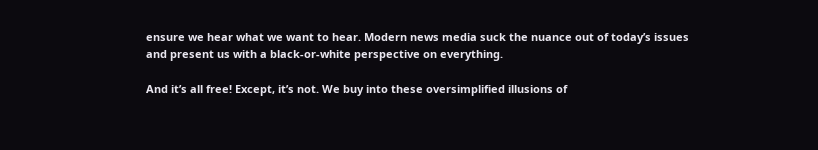ensure we hear what we want to hear. Modern news media suck the nuance out of today’s issues and present us with a black-or-white perspective on everything.

And it’s all free! Except, it’s not. We buy into these oversimplified illusions of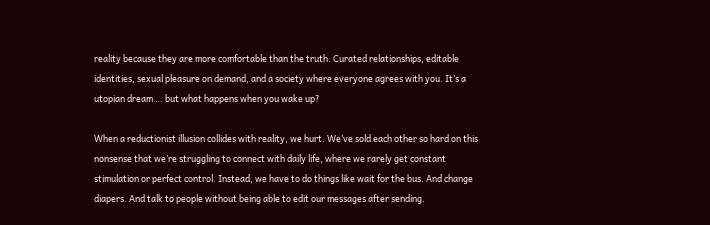reality because they are more comfortable than the truth. Curated relationships, editable identities, sexual pleasure on demand, and a society where everyone agrees with you. It’s a utopian dream … but what happens when you wake up?

When a reductionist illusion collides with reality, we hurt. We’ve sold each other so hard on this nonsense that we’re struggling to connect with daily life, where we rarely get constant stimulation or perfect control. Instead, we have to do things like wait for the bus. And change diapers. And talk to people without being able to edit our messages after sending.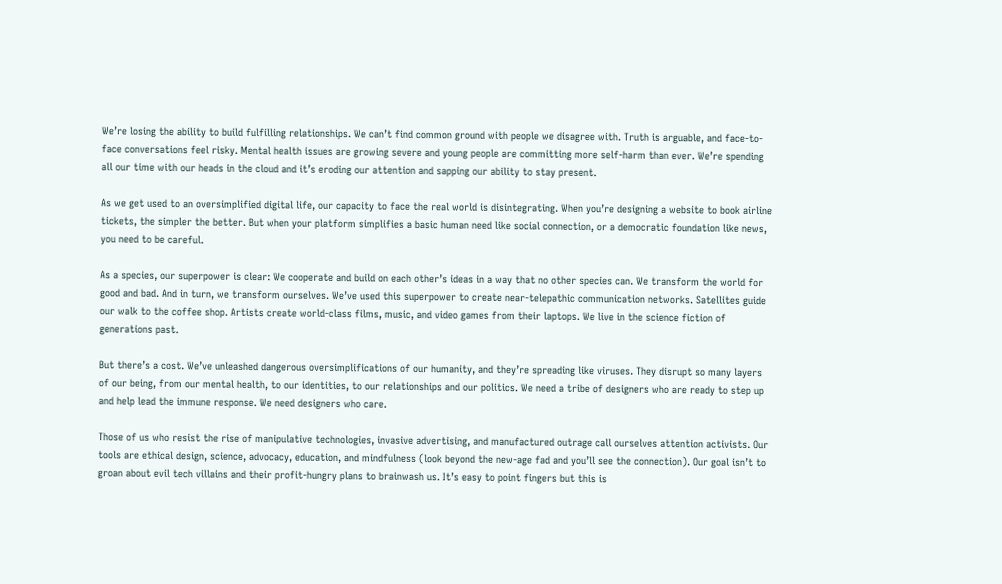We’re losing the ability to build fulfilling relationships. We can’t find common ground with people we disagree with. Truth is arguable, and face-to-face conversations feel risky. Mental health issues are growing severe and young people are committing more self-harm than ever. We’re spending all our time with our heads in the cloud and it’s eroding our attention and sapping our ability to stay present.

As we get used to an oversimplified digital life, our capacity to face the real world is disintegrating. When you’re designing a website to book airline tickets, the simpler the better. But when your platform simplifies a basic human need like social connection, or a democratic foundation like news, you need to be careful.

As a species, our superpower is clear: We cooperate and build on each other’s ideas in a way that no other species can. We transform the world for good and bad. And in turn, we transform ourselves. We’ve used this superpower to create near-telepathic communication networks. Satellites guide our walk to the coffee shop. Artists create world-class films, music, and video games from their laptops. We live in the science fiction of generations past.

But there’s a cost. We’ve unleashed dangerous oversimplifications of our humanity, and they’re spreading like viruses. They disrupt so many layers of our being, from our mental health, to our identities, to our relationships and our politics. We need a tribe of designers who are ready to step up and help lead the immune response. We need designers who care.

Those of us who resist the rise of manipulative technologies, invasive advertising, and manufactured outrage call ourselves attention activists. Our tools are ethical design, science, advocacy, education, and mindfulness (look beyond the new-age fad and you’ll see the connection). Our goal isn’t to groan about evil tech villains and their profit-hungry plans to brainwash us. It’s easy to point fingers but this is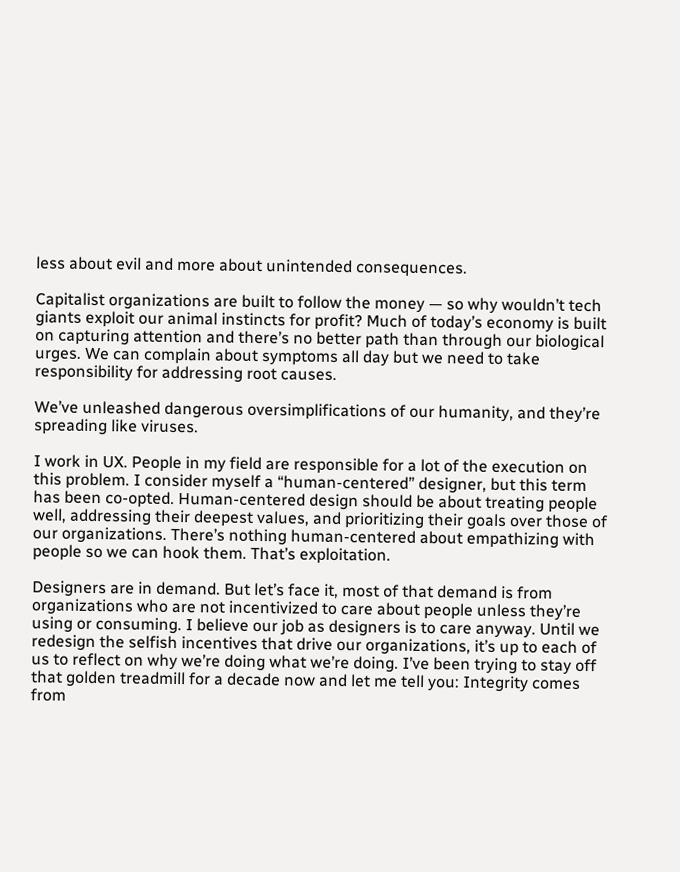less about evil and more about unintended consequences.

Capitalist organizations are built to follow the money — so why wouldn’t tech giants exploit our animal instincts for profit? Much of today’s economy is built on capturing attention and there’s no better path than through our biological urges. We can complain about symptoms all day but we need to take responsibility for addressing root causes.

We’ve unleashed dangerous oversimplifications of our humanity, and they’re spreading like viruses.

I work in UX. People in my field are responsible for a lot of the execution on this problem. I consider myself a “human-centered” designer, but this term has been co-opted. Human-centered design should be about treating people well, addressing their deepest values, and prioritizing their goals over those of our organizations. There’s nothing human-centered about empathizing with people so we can hook them. That’s exploitation.

Designers are in demand. But let’s face it, most of that demand is from organizations who are not incentivized to care about people unless they’re using or consuming. I believe our job as designers is to care anyway. Until we redesign the selfish incentives that drive our organizations, it’s up to each of us to reflect on why we’re doing what we’re doing. I’ve been trying to stay off that golden treadmill for a decade now and let me tell you: Integrity comes from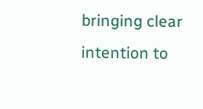bringing clear intention to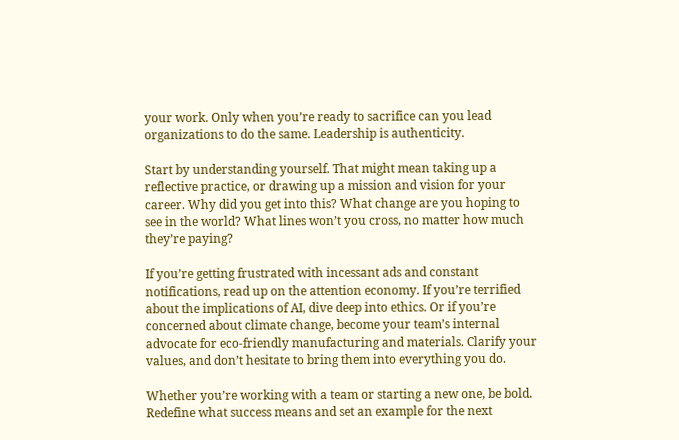your work. Only when you’re ready to sacrifice can you lead organizations to do the same. Leadership is authenticity.

Start by understanding yourself. That might mean taking up a reflective practice, or drawing up a mission and vision for your career. Why did you get into this? What change are you hoping to see in the world? What lines won’t you cross, no matter how much they’re paying?

If you’re getting frustrated with incessant ads and constant notifications, read up on the attention economy. If you’re terrified about the implications of AI, dive deep into ethics. Or if you’re concerned about climate change, become your team’s internal advocate for eco-friendly manufacturing and materials. Clarify your values, and don’t hesitate to bring them into everything you do.

Whether you’re working with a team or starting a new one, be bold. Redefine what success means and set an example for the next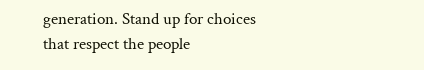generation. Stand up for choices that respect the people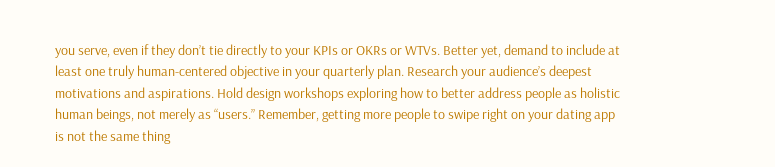you serve, even if they don’t tie directly to your KPIs or OKRs or WTVs. Better yet, demand to include at least one truly human-centered objective in your quarterly plan. Research your audience’s deepest motivations and aspirations. Hold design workshops exploring how to better address people as holistic human beings, not merely as “users.” Remember, getting more people to swipe right on your dating app is not the same thing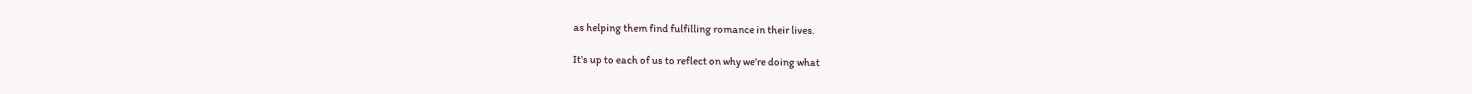as helping them find fulfilling romance in their lives.

It’s up to each of us to reflect on why we’re doing what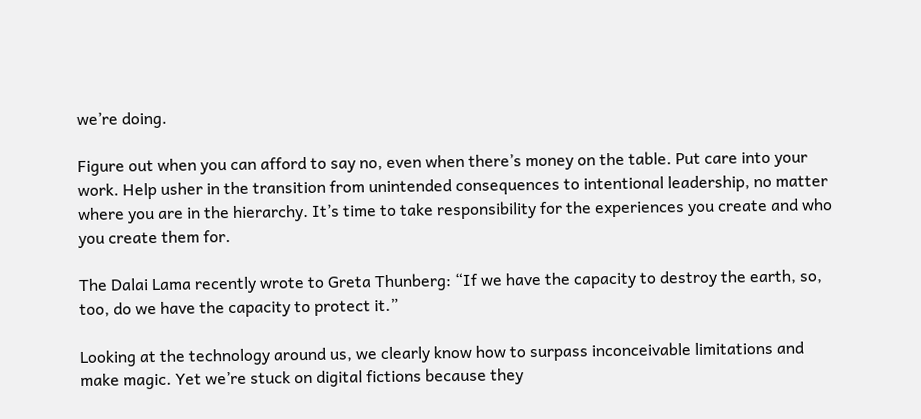we’re doing.

Figure out when you can afford to say no, even when there’s money on the table. Put care into your work. Help usher in the transition from unintended consequences to intentional leadership, no matter where you are in the hierarchy. It’s time to take responsibility for the experiences you create and who you create them for.

The Dalai Lama recently wrote to Greta Thunberg: “If we have the capacity to destroy the earth, so, too, do we have the capacity to protect it.”

Looking at the technology around us, we clearly know how to surpass inconceivable limitations and make magic. Yet we’re stuck on digital fictions because they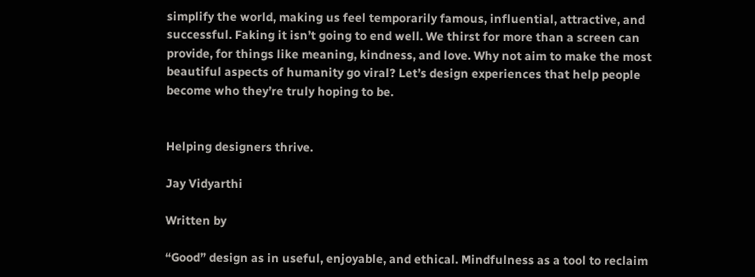simplify the world, making us feel temporarily famous, influential, attractive, and successful. Faking it isn’t going to end well. We thirst for more than a screen can provide, for things like meaning, kindness, and love. Why not aim to make the most beautiful aspects of humanity go viral? Let’s design experiences that help people become who they’re truly hoping to be.


Helping designers thrive.

Jay Vidyarthi

Written by

“Good” design as in useful, enjoyable, and ethical. Mindfulness as a tool to reclaim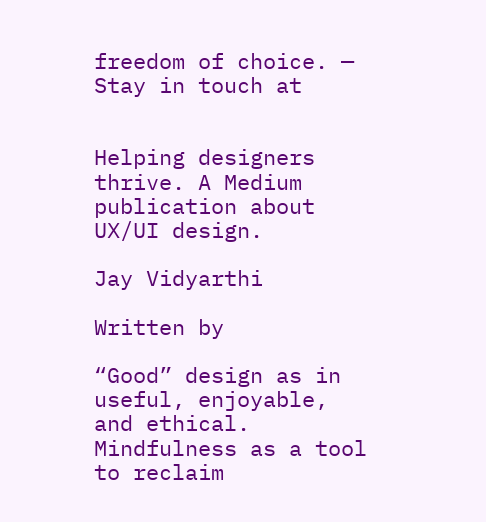freedom of choice. — Stay in touch at


Helping designers thrive. A Medium publication about UX/UI design.

Jay Vidyarthi

Written by

“Good” design as in useful, enjoyable, and ethical. Mindfulness as a tool to reclaim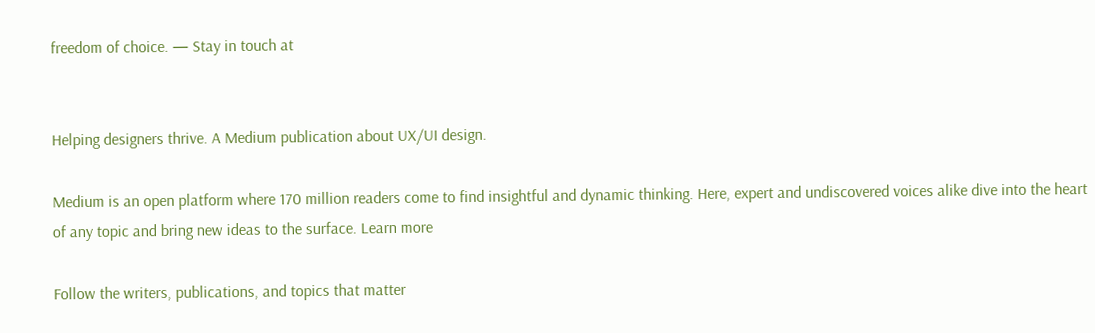freedom of choice. — Stay in touch at


Helping designers thrive. A Medium publication about UX/UI design.

Medium is an open platform where 170 million readers come to find insightful and dynamic thinking. Here, expert and undiscovered voices alike dive into the heart of any topic and bring new ideas to the surface. Learn more

Follow the writers, publications, and topics that matter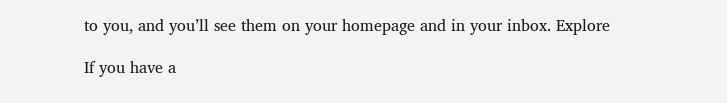to you, and you’ll see them on your homepage and in your inbox. Explore

If you have a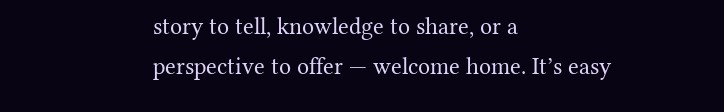story to tell, knowledge to share, or a perspective to offer — welcome home. It’s easy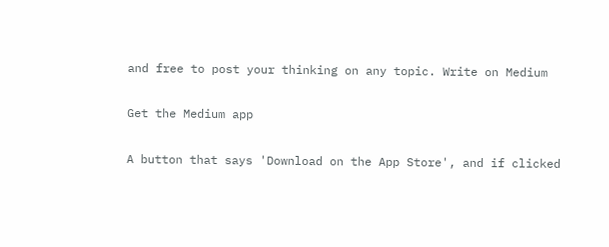and free to post your thinking on any topic. Write on Medium

Get the Medium app

A button that says 'Download on the App Store', and if clicked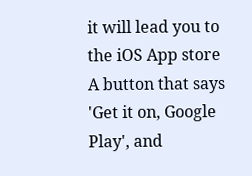it will lead you to the iOS App store
A button that says 'Get it on, Google Play', and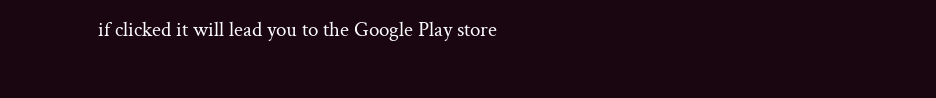if clicked it will lead you to the Google Play store